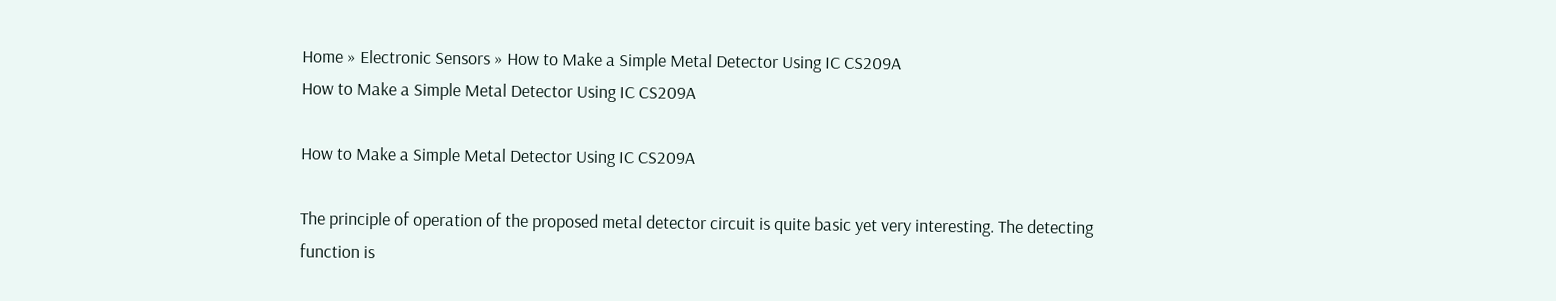Home » Electronic Sensors » How to Make a Simple Metal Detector Using IC CS209A
How to Make a Simple Metal Detector Using IC CS209A

How to Make a Simple Metal Detector Using IC CS209A

The principle of operation of the proposed metal detector circuit is quite basic yet very interesting. The detecting function is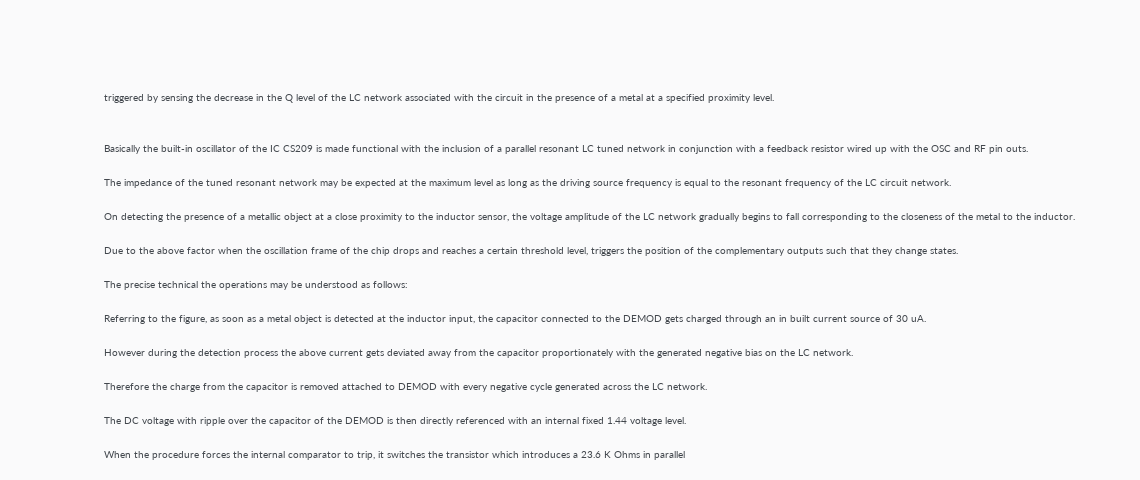triggered by sensing the decrease in the Q level of the LC network associated with the circuit in the presence of a metal at a specified proximity level.


Basically the built-in oscillator of the IC CS209 is made functional with the inclusion of a parallel resonant LC tuned network in conjunction with a feedback resistor wired up with the OSC and RF pin outs.

The impedance of the tuned resonant network may be expected at the maximum level as long as the driving source frequency is equal to the resonant frequency of the LC circuit network.

On detecting the presence of a metallic object at a close proximity to the inductor sensor, the voltage amplitude of the LC network gradually begins to fall corresponding to the closeness of the metal to the inductor.

Due to the above factor when the oscillation frame of the chip drops and reaches a certain threshold level, triggers the position of the complementary outputs such that they change states.

The precise technical the operations may be understood as follows:

Referring to the figure, as soon as a metal object is detected at the inductor input, the capacitor connected to the DEMOD gets charged through an in built current source of 30 uA.

However during the detection process the above current gets deviated away from the capacitor proportionately with the generated negative bias on the LC network.

Therefore the charge from the capacitor is removed attached to DEMOD with every negative cycle generated across the LC network.

The DC voltage with ripple over the capacitor of the DEMOD is then directly referenced with an internal fixed 1.44 voltage level.

When the procedure forces the internal comparator to trip, it switches the transistor which introduces a 23.6 K Ohms in parallel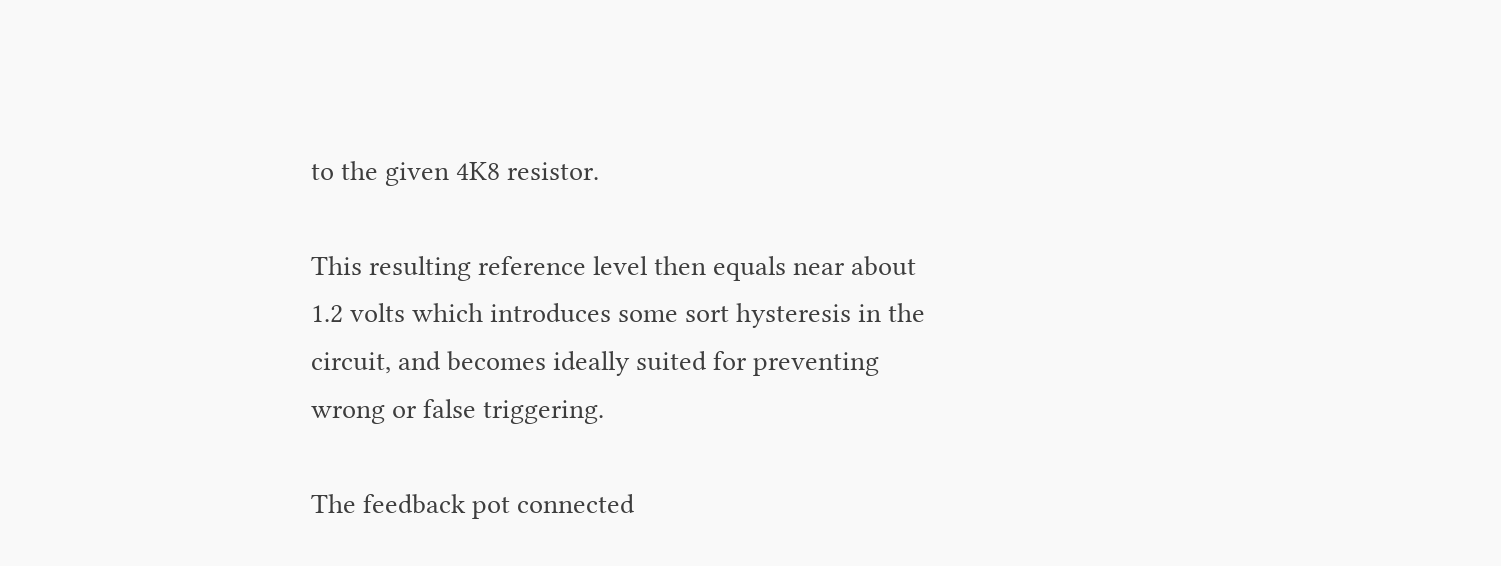to the given 4K8 resistor.

This resulting reference level then equals near about 1.2 volts which introduces some sort hysteresis in the circuit, and becomes ideally suited for preventing wrong or false triggering.

The feedback pot connected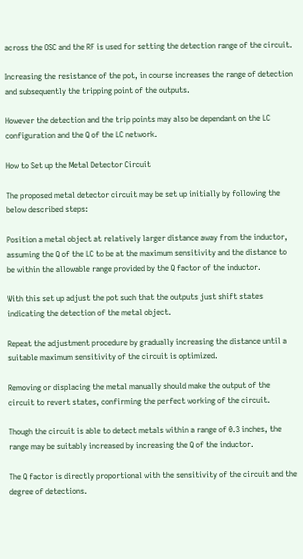across the OSC and the RF is used for setting the detection range of the circuit.

Increasing the resistance of the pot, in course increases the range of detection and subsequently the tripping point of the outputs.

However the detection and the trip points may also be dependant on the LC configuration and the Q of the LC network.

How to Set up the Metal Detector Circuit

The proposed metal detector circuit may be set up initially by following the below described steps:

Position a metal object at relatively larger distance away from the inductor, assuming the Q of the LC to be at the maximum sensitivity and the distance to be within the allowable range provided by the Q factor of the inductor.

With this set up adjust the pot such that the outputs just shift states indicating the detection of the metal object.

Repeat the adjustment procedure by gradually increasing the distance until a suitable maximum sensitivity of the circuit is optimized.

Removing or displacing the metal manually should make the output of the circuit to revert states, confirming the perfect working of the circuit.

Though the circuit is able to detect metals within a range of 0.3 inches, the range may be suitably increased by increasing the Q of the inductor.

The Q factor is directly proportional with the sensitivity of the circuit and the degree of detections.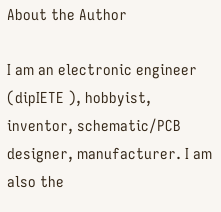About the Author

I am an electronic engineer (dipIETE ), hobbyist, inventor, schematic/PCB designer, manufacturer. I am also the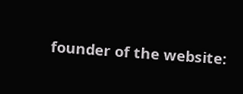founder of the website: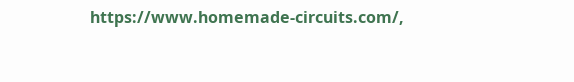https://www.homemade-circuits.com/,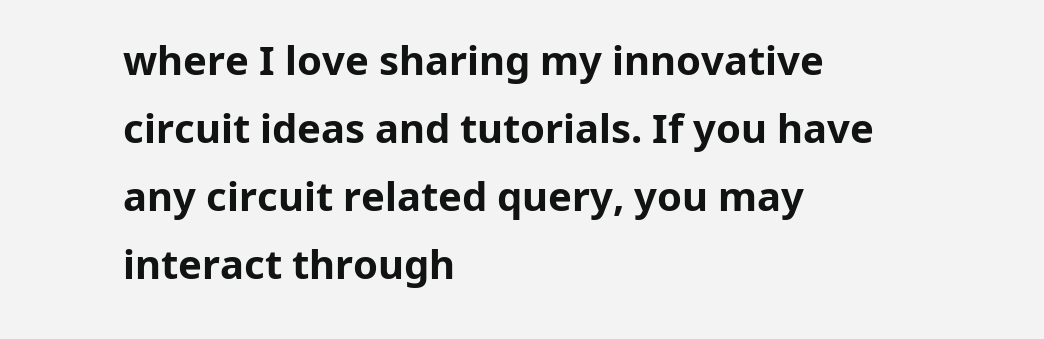where I love sharing my innovative circuit ideas and tutorials. If you have any circuit related query, you may interact through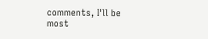comments, I'll be most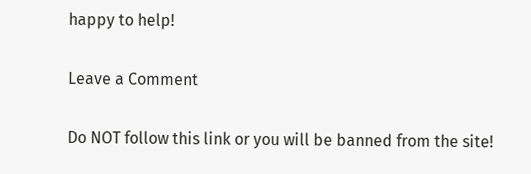happy to help!

Leave a Comment

Do NOT follow this link or you will be banned from the site!